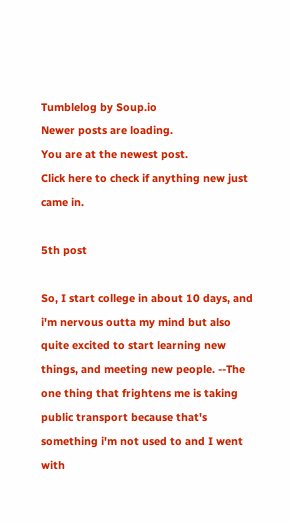Tumblelog by Soup.io
Newer posts are loading.
You are at the newest post.
Click here to check if anything new just came in.

5th post

So, I start college in about 10 days, and i'm nervous outta my mind but also quite excited to start learning new things, and meeting new people. --The one thing that frightens me is taking public transport because that's something i'm not used to and I went with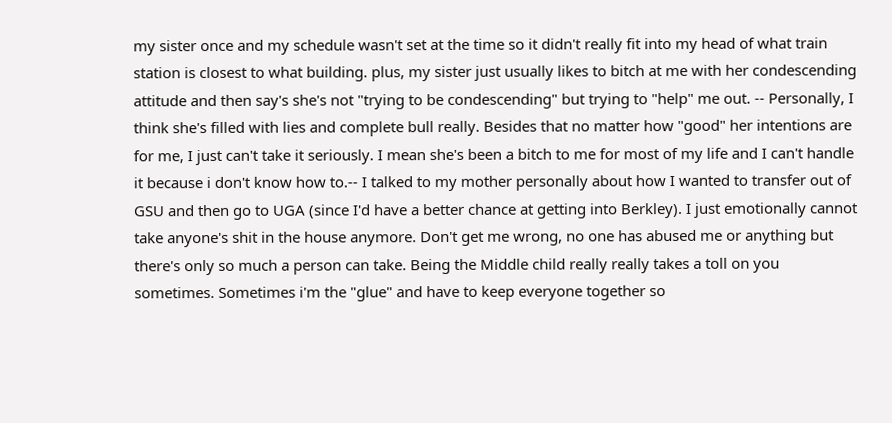my sister once and my schedule wasn't set at the time so it didn't really fit into my head of what train station is closest to what building. plus, my sister just usually likes to bitch at me with her condescending attitude and then say's she's not "trying to be condescending" but trying to "help" me out. -- Personally, I think she's filled with lies and complete bull really. Besides that no matter how "good" her intentions are for me, I just can't take it seriously. I mean she's been a bitch to me for most of my life and I can't handle it because i don't know how to.-- I talked to my mother personally about how I wanted to transfer out of GSU and then go to UGA (since I'd have a better chance at getting into Berkley). I just emotionally cannot take anyone's shit in the house anymore. Don't get me wrong, no one has abused me or anything but there's only so much a person can take. Being the Middle child really really takes a toll on you sometimes. Sometimes i'm the "glue" and have to keep everyone together so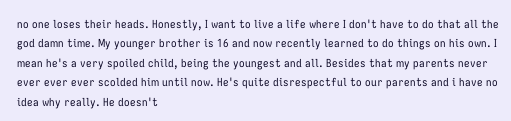no one loses their heads. Honestly, I want to live a life where I don't have to do that all the god damn time. My younger brother is 16 and now recently learned to do things on his own. I mean he's a very spoiled child, being the youngest and all. Besides that my parents never ever ever ever scolded him until now. He's quite disrespectful to our parents and i have no idea why really. He doesn't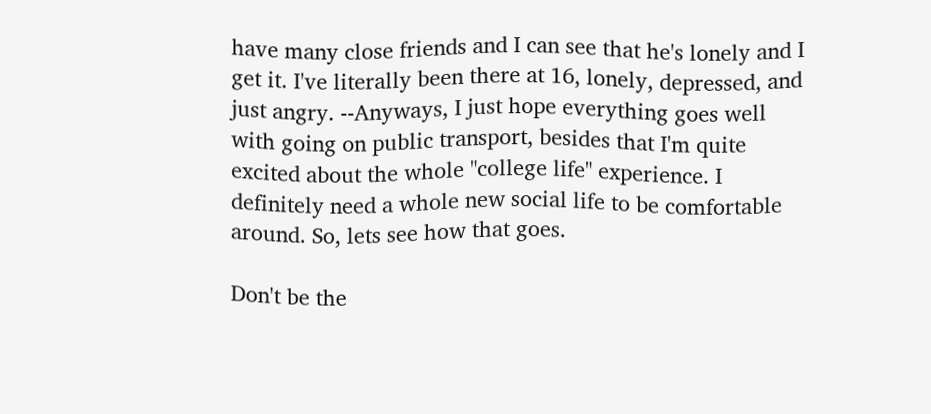have many close friends and I can see that he's lonely and I get it. I've literally been there at 16, lonely, depressed, and just angry. --Anyways, I just hope everything goes well with going on public transport, besides that I'm quite excited about the whole "college life" experience. I definitely need a whole new social life to be comfortable around. So, lets see how that goes.

Don't be the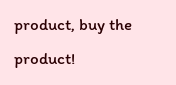product, buy the product!